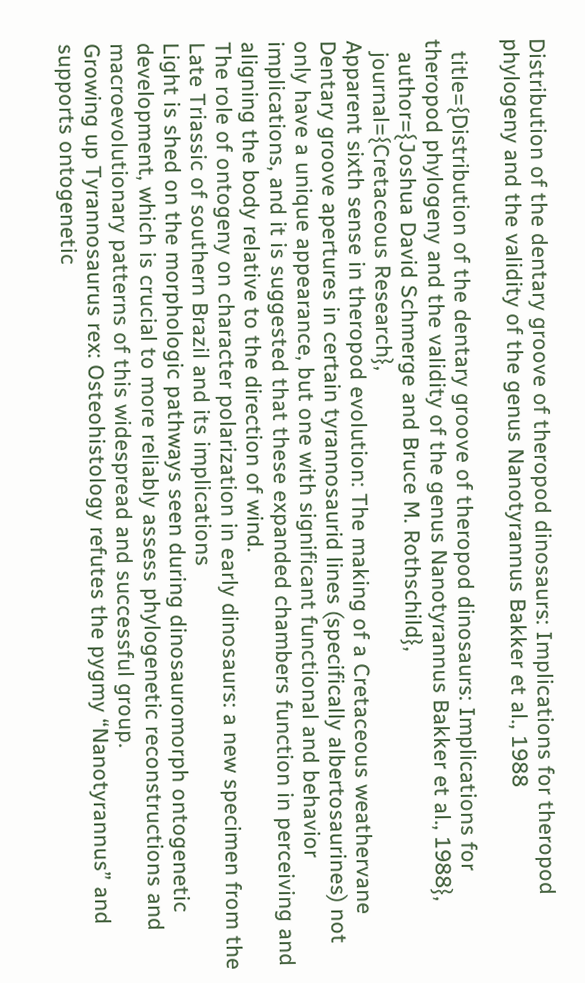Distribution of the dentary groove of theropod dinosaurs: Implications for theropod phylogeny and the validity of the genus Nanotyrannus Bakker et al., 1988

  title={Distribution of the dentary groove of theropod dinosaurs: Implications for theropod phylogeny and the validity of the genus Nanotyrannus Bakker et al., 1988},
  author={Joshua David Schmerge and Bruce M. Rothschild},
  journal={Cretaceous Research},
Apparent sixth sense in theropod evolution: The making of a Cretaceous weathervane
Dentary groove apertures in certain tyrannosaurid lines (specifically albertosaurines) not only have a unique appearance, but one with significant functional and behavior implications, and it is suggested that these expanded chambers function in perceiving and aligning the body relative to the direction of wind.
The role of ontogeny on character polarization in early dinosaurs: a new specimen from the Late Triassic of southern Brazil and its implications
Light is shed on the morphologic pathways seen during dinosauromorph ontogenetic development, which is crucial to more reliably assess phylogenetic reconstructions and macroevolutionary patterns of this widespread and successful group.
Growing up Tyrannosaurus rex: Osteohistology refutes the pygmy “Nanotyrannus” and supports ontogenetic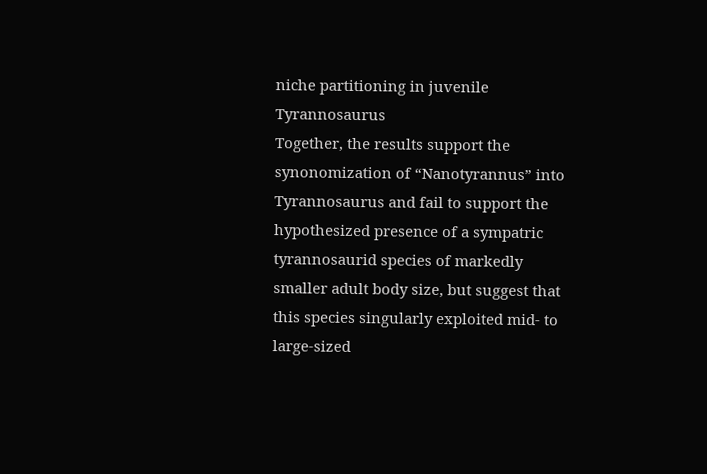niche partitioning in juvenile Tyrannosaurus
Together, the results support the synonomization of “Nanotyrannus” into Tyrannosaurus and fail to support the hypothesized presence of a sympatric tyrannosaurid species of markedly smaller adult body size, but suggest that this species singularly exploited mid- to large-sized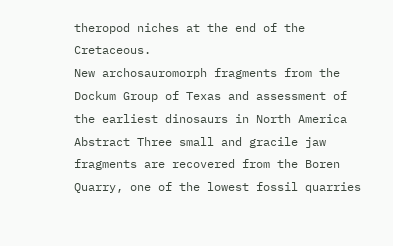theropod niches at the end of the Cretaceous.
New archosauromorph fragments from the Dockum Group of Texas and assessment of the earliest dinosaurs in North America
Abstract Three small and gracile jaw fragments are recovered from the Boren Quarry, one of the lowest fossil quarries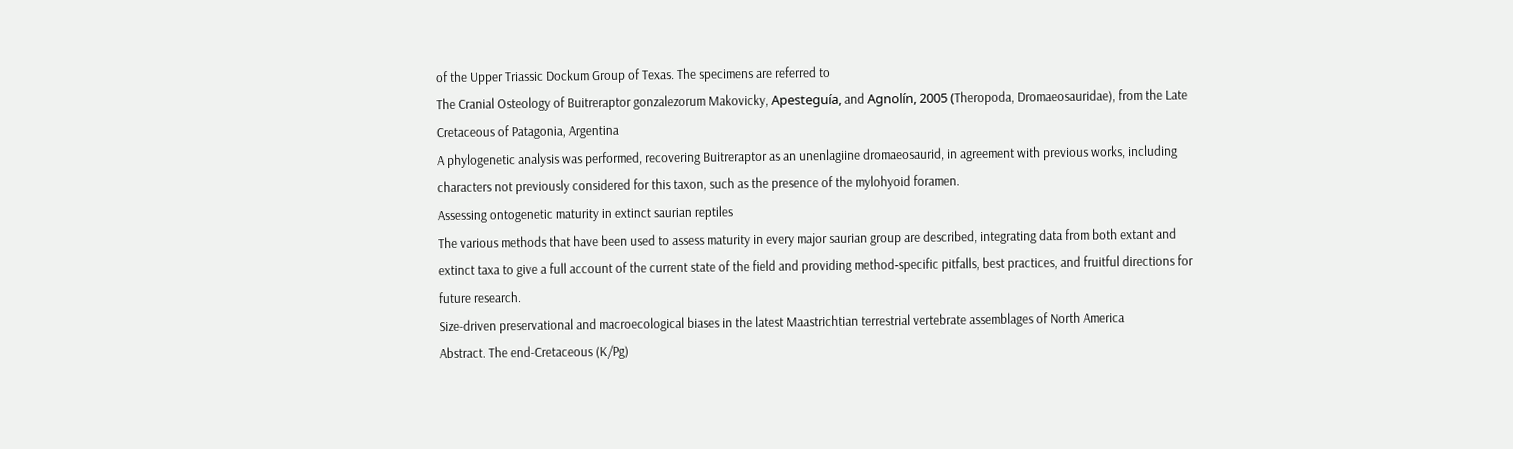of the Upper Triassic Dockum Group of Texas. The specimens are referred to
The Cranial Osteology of Buitreraptor gonzalezorum Makovicky, Apesteguía, and Agnolín, 2005 (Theropoda, Dromaeosauridae), from the Late Cretaceous of Patagonia, Argentina
A phylogenetic analysis was performed, recovering Buitreraptor as an unenlagiine dromaeosaurid, in agreement with previous works, including characters not previously considered for this taxon, such as the presence of the mylohyoid foramen.
Assessing ontogenetic maturity in extinct saurian reptiles
The various methods that have been used to assess maturity in every major saurian group are described, integrating data from both extant and extinct taxa to give a full account of the current state of the field and providing method‐specific pitfalls, best practices, and fruitful directions for future research.
Size-driven preservational and macroecological biases in the latest Maastrichtian terrestrial vertebrate assemblages of North America
Abstract. The end-Cretaceous (K/Pg)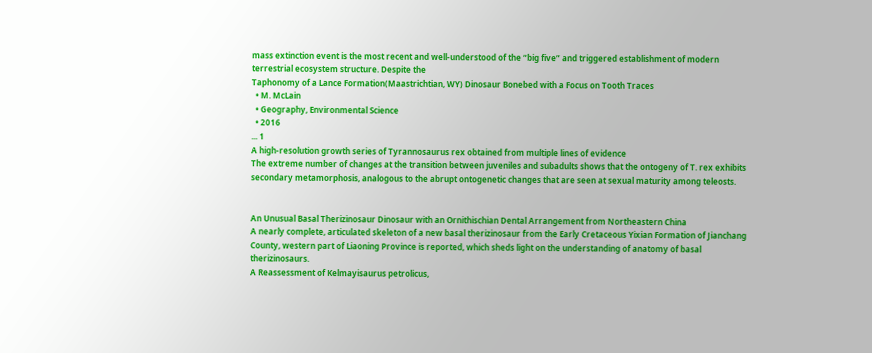mass extinction event is the most recent and well-understood of the “big five” and triggered establishment of modern terrestrial ecosystem structure. Despite the
Taphonomy of a Lance Formation(Maastrichtian, WY) Dinosaur Bonebed with a Focus on Tooth Traces
  • M. McLain
  • Geography, Environmental Science
  • 2016
... 1
A high-resolution growth series of Tyrannosaurus rex obtained from multiple lines of evidence
The extreme number of changes at the transition between juveniles and subadults shows that the ontogeny of T. rex exhibits secondary metamorphosis, analogous to the abrupt ontogenetic changes that are seen at sexual maturity among teleosts.


An Unusual Basal Therizinosaur Dinosaur with an Ornithischian Dental Arrangement from Northeastern China
A nearly complete, articulated skeleton of a new basal therizinosaur from the Early Cretaceous Yixian Formation of Jianchang County, western part of Liaoning Province is reported, which sheds light on the understanding of anatomy of basal therizinosaurs.
A Reassessment of Kelmayisaurus petrolicus,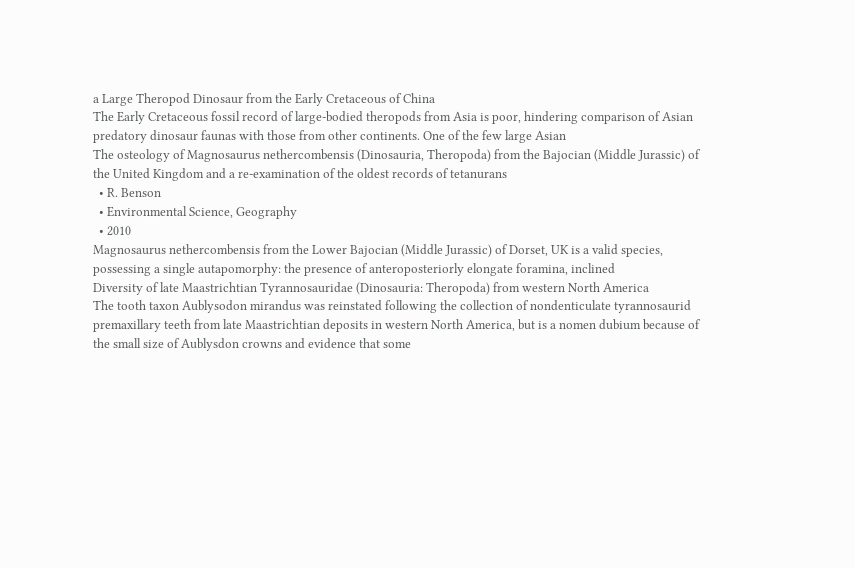a Large Theropod Dinosaur from the Early Cretaceous of China
The Early Cretaceous fossil record of large-bodied theropods from Asia is poor, hindering comparison of Asian predatory dinosaur faunas with those from other continents. One of the few large Asian
The osteology of Magnosaurus nethercombensis (Dinosauria, Theropoda) from the Bajocian (Middle Jurassic) of the United Kingdom and a re-examination of the oldest records of tetanurans
  • R. Benson
  • Environmental Science, Geography
  • 2010
Magnosaurus nethercombensis from the Lower Bajocian (Middle Jurassic) of Dorset, UK is a valid species, possessing a single autapomorphy: the presence of anteroposteriorly elongate foramina, inclined
Diversity of late Maastrichtian Tyrannosauridae (Dinosauria: Theropoda) from western North America
The tooth taxon Aublysodon mirandus was reinstated following the collection of nondenticulate tyrannosaurid premaxillary teeth from late Maastrichtian deposits in western North America, but is a nomen dubium because of the small size of Aublysdon crowns and evidence that some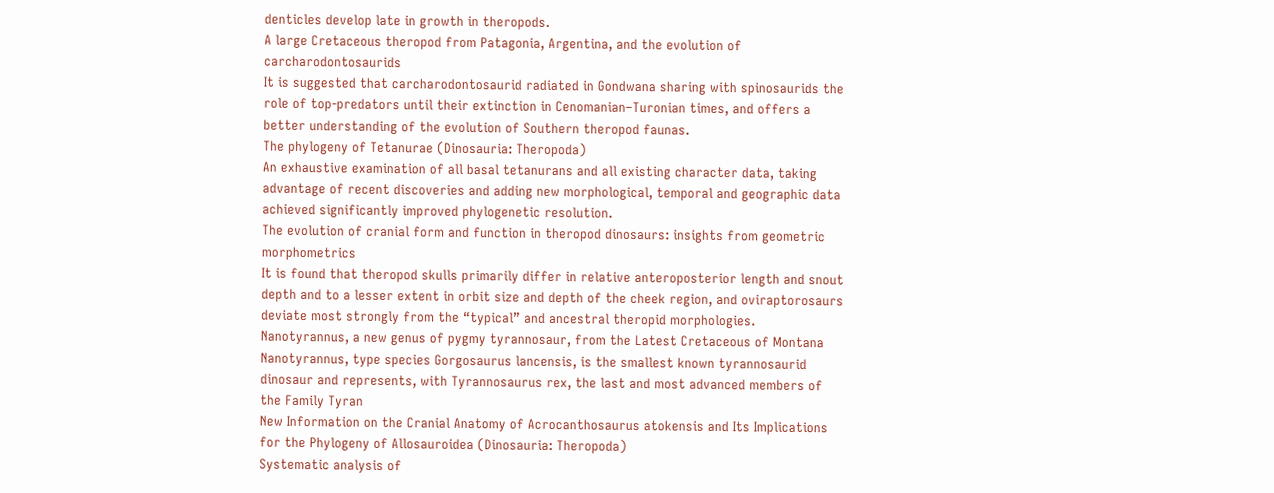denticles develop late in growth in theropods.
A large Cretaceous theropod from Patagonia, Argentina, and the evolution of carcharodontosaurids
It is suggested that carcharodontosaurid radiated in Gondwana sharing with spinosaurids the role of top-predators until their extinction in Cenomanian–Turonian times, and offers a better understanding of the evolution of Southern theropod faunas.
The phylogeny of Tetanurae (Dinosauria: Theropoda)
An exhaustive examination of all basal tetanurans and all existing character data, taking advantage of recent discoveries and adding new morphological, temporal and geographic data achieved significantly improved phylogenetic resolution.
The evolution of cranial form and function in theropod dinosaurs: insights from geometric morphometrics
It is found that theropod skulls primarily differ in relative anteroposterior length and snout depth and to a lesser extent in orbit size and depth of the cheek region, and oviraptorosaurs deviate most strongly from the “typical” and ancestral theropid morphologies.
Nanotyrannus, a new genus of pygmy tyrannosaur, from the Latest Cretaceous of Montana
Nanotyrannus, type species Gorgosaurus lancensis, is the smallest known tyrannosaurid dinosaur and represents, with Tyrannosaurus rex, the last and most advanced members of the Family Tyran
New Information on the Cranial Anatomy of Acrocanthosaurus atokensis and Its Implications for the Phylogeny of Allosauroidea (Dinosauria: Theropoda)
Systematic analysis of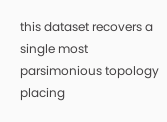this dataset recovers a single most parsimonious topology placing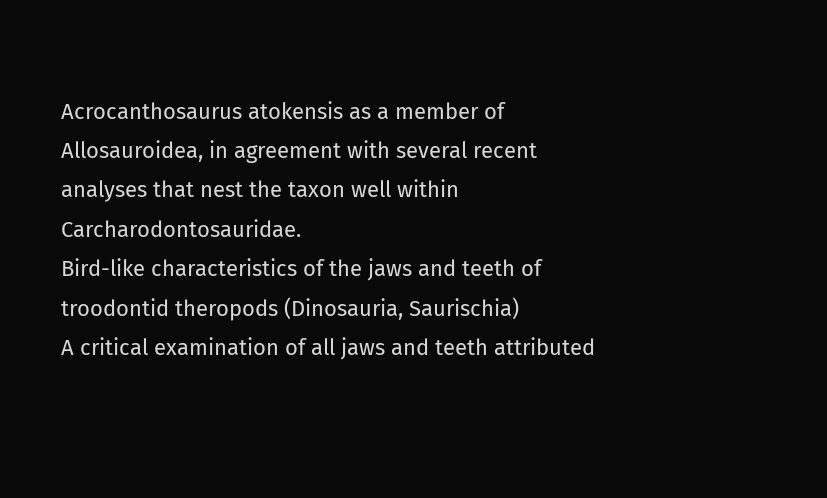Acrocanthosaurus atokensis as a member of Allosauroidea, in agreement with several recent analyses that nest the taxon well within Carcharodontosauridae.
Bird-like characteristics of the jaws and teeth of troodontid theropods (Dinosauria, Saurischia)
A critical examination of all jaws and teeth attributed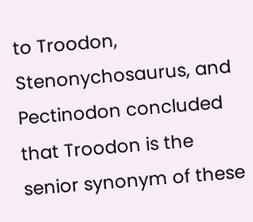to Troodon, Stenonychosaurus, and Pectinodon concluded that Troodon is the senior synonym of these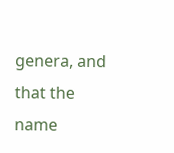genera, and that the name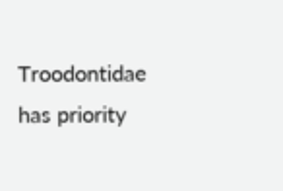Troodontidae has priority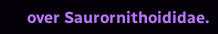over Saurornithoididae.